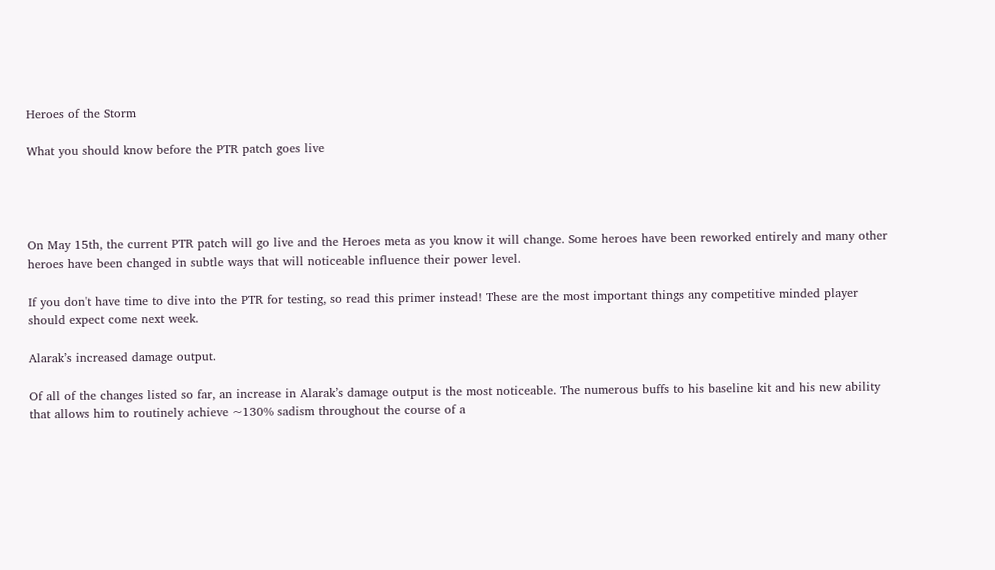Heroes of the Storm

What you should know before the PTR patch goes live




On May 15th, the current PTR patch will go live and the Heroes meta as you know it will change. Some heroes have been reworked entirely and many other heroes have been changed in subtle ways that will noticeable influence their power level.

If you don't have time to dive into the PTR for testing, so read this primer instead! These are the most important things any competitive minded player should expect come next week.

Alarak’s increased damage output.

Of all of the changes listed so far, an increase in Alarak’s damage output is the most noticeable. The numerous buffs to his baseline kit and his new ability that allows him to routinely achieve ~130% sadism throughout the course of a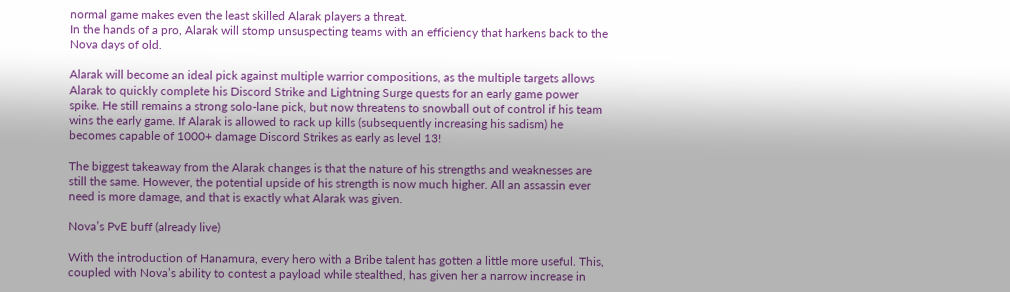normal game makes even the least skilled Alarak players a threat.
In the hands of a pro, Alarak will stomp unsuspecting teams with an efficiency that harkens back to the Nova days of old.

Alarak will become an ideal pick against multiple warrior compositions, as the multiple targets allows Alarak to quickly complete his Discord Strike and Lightning Surge quests for an early game power spike. He still remains a strong solo-lane pick, but now threatens to snowball out of control if his team wins the early game. If Alarak is allowed to rack up kills (subsequently increasing his sadism) he becomes capable of 1000+ damage Discord Strikes as early as level 13!

The biggest takeaway from the Alarak changes is that the nature of his strengths and weaknesses are still the same. However, the potential upside of his strength is now much higher. All an assassin ever need is more damage, and that is exactly what Alarak was given.

Nova’s PvE buff (already live)

With the introduction of Hanamura, every hero with a Bribe talent has gotten a little more useful. This, coupled with Nova’s ability to contest a payload while stealthed, has given her a narrow increase in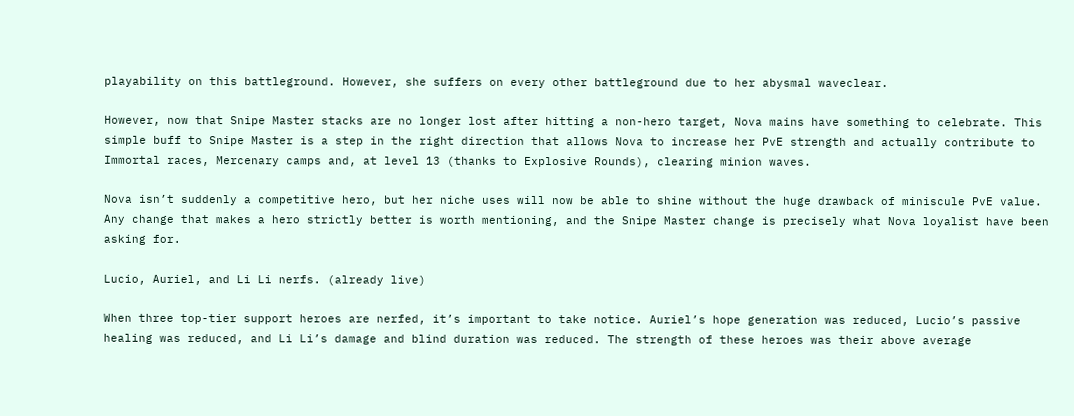playability on this battleground. However, she suffers on every other battleground due to her abysmal waveclear.

However, now that Snipe Master stacks are no longer lost after hitting a non-hero target, Nova mains have something to celebrate. This simple buff to Snipe Master is a step in the right direction that allows Nova to increase her PvE strength and actually contribute to Immortal races, Mercenary camps and, at level 13 (thanks to Explosive Rounds), clearing minion waves.

Nova isn’t suddenly a competitive hero, but her niche uses will now be able to shine without the huge drawback of miniscule PvE value. Any change that makes a hero strictly better is worth mentioning, and the Snipe Master change is precisely what Nova loyalist have been asking for.

Lucio, Auriel, and Li Li nerfs. (already live)

When three top-tier support heroes are nerfed, it’s important to take notice. Auriel’s hope generation was reduced, Lucio’s passive healing was reduced, and Li Li’s damage and blind duration was reduced. The strength of these heroes was their above average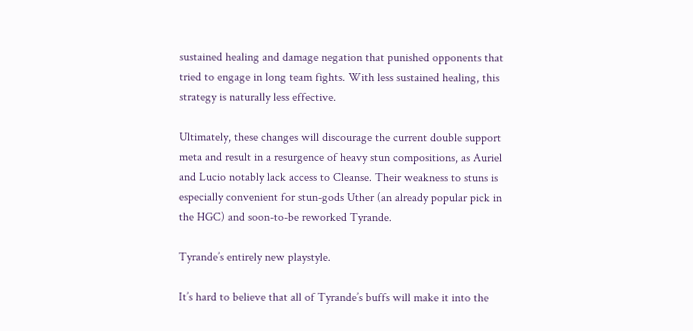sustained healing and damage negation that punished opponents that tried to engage in long team fights. With less sustained healing, this strategy is naturally less effective.

Ultimately, these changes will discourage the current double support meta and result in a resurgence of heavy stun compositions, as Auriel and Lucio notably lack access to Cleanse. Their weakness to stuns is especially convenient for stun-gods Uther (an already popular pick in the HGC) and soon-to-be reworked Tyrande.

Tyrande’s entirely new playstyle.

It’s hard to believe that all of Tyrande’s buffs will make it into the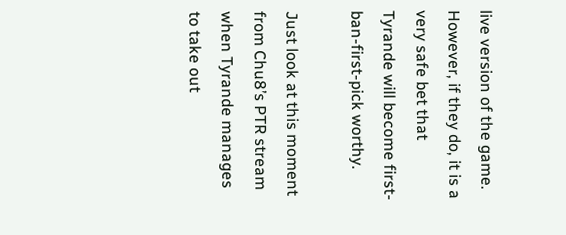live version of the game. However, if they do, it is a very safe bet that Tyrande will become first-ban-first-pick worthy.

Just look at this moment from Chu8’s PTR stream when Tyrande manages to take out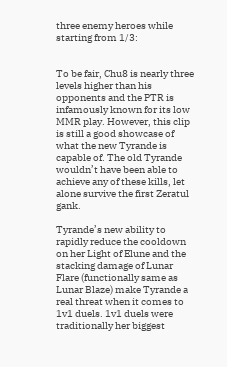three enemy heroes while starting from 1/3:


To be fair, Chu8 is nearly three levels higher than his opponents and the PTR is infamously known for its low MMR play. However, this clip is still a good showcase of what the new Tyrande is capable of. The old Tyrande wouldn’t have been able to achieve any of these kills, let alone survive the first Zeratul gank.

Tyrande’s new ability to rapidly reduce the cooldown on her Light of Elune and the stacking damage of Lunar Flare (functionally same as Lunar Blaze) make Tyrande a real threat when it comes to 1v1 duels. 1v1 duels were traditionally her biggest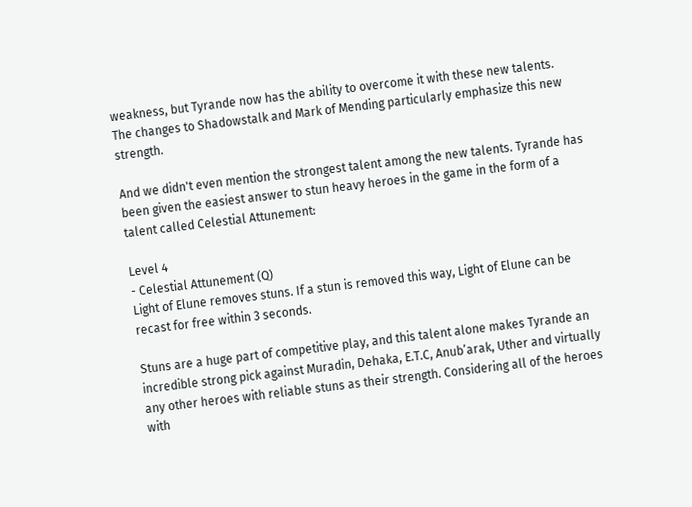weakness, but Tyrande now has the ability to overcome it with these new talents. The changes to Shadowstalk and Mark of Mending particularly emphasize this new strength.

And we didn't even mention the strongest talent among the new talents. Tyrande has been given the easiest answer to stun heavy heroes in the game in the form of a talent called Celestial Attunement:

Level 4
- Celestial Attunement (Q)
Light of Elune removes stuns. If a stun is removed this way, Light of Elune can be recast for free within 3 seconds.

Stuns are a huge part of competitive play, and this talent alone makes Tyrande an incredible strong pick against Muradin, Dehaka, E.T.C, Anub’arak, Uther and virtually any other heroes with reliable stuns as their strength. Considering all of the heroes with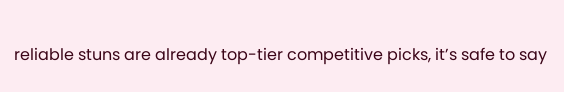reliable stuns are already top-tier competitive picks, it’s safe to say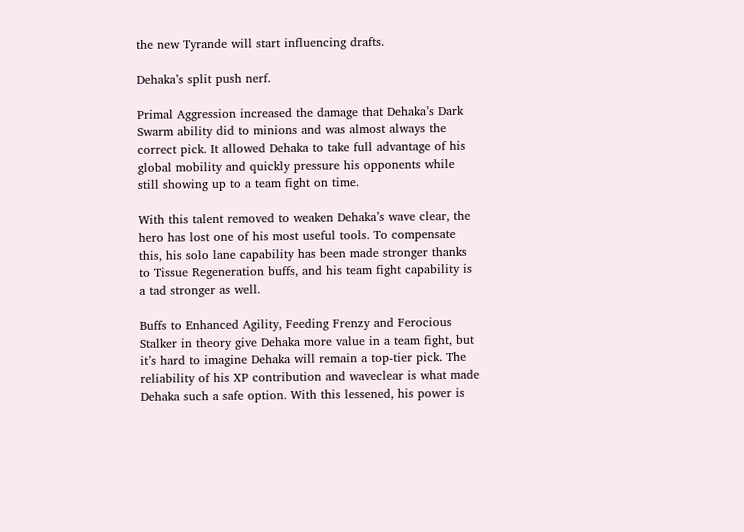the new Tyrande will start influencing drafts.

Dehaka’s split push nerf.

Primal Aggression increased the damage that Dehaka’s Dark Swarm ability did to minions and was almost always the correct pick. It allowed Dehaka to take full advantage of his global mobility and quickly pressure his opponents while still showing up to a team fight on time.

With this talent removed to weaken Dehaka’s wave clear, the hero has lost one of his most useful tools. To compensate this, his solo lane capability has been made stronger thanks to Tissue Regeneration buffs, and his team fight capability is a tad stronger as well.

Buffs to Enhanced Agility, Feeding Frenzy and Ferocious Stalker in theory give Dehaka more value in a team fight, but it’s hard to imagine Dehaka will remain a top-tier pick. The reliability of his XP contribution and waveclear is what made Dehaka such a safe option. With this lessened, his power is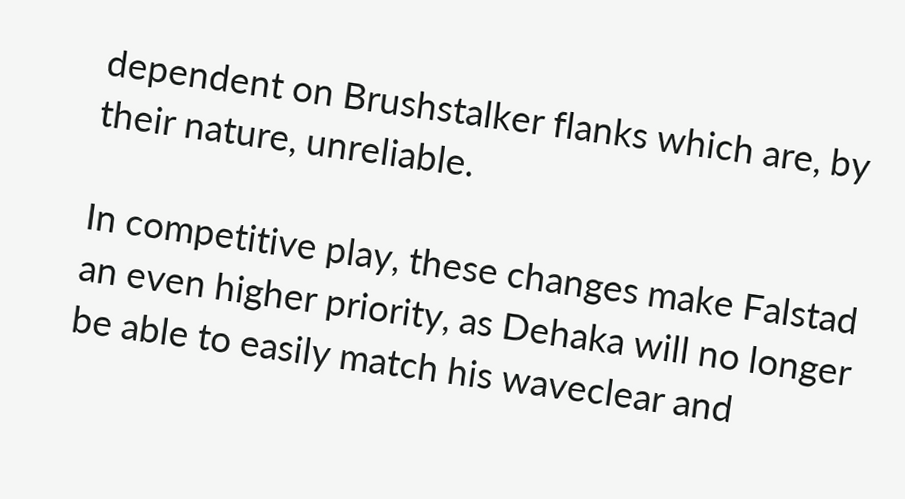dependent on Brushstalker flanks which are, by their nature, unreliable.

In competitive play, these changes make Falstad an even higher priority, as Dehaka will no longer be able to easily match his waveclear and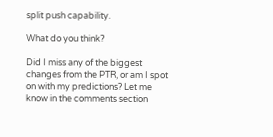split push capability.

What do you think?

Did I miss any of the biggest changes from the PTR, or am I spot on with my predictions? Let me know in the comments section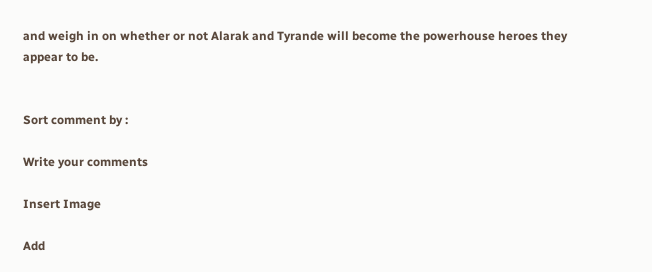and weigh in on whether or not Alarak and Tyrande will become the powerhouse heroes they appear to be.


Sort comment by :

Write your comments

Insert Image

Add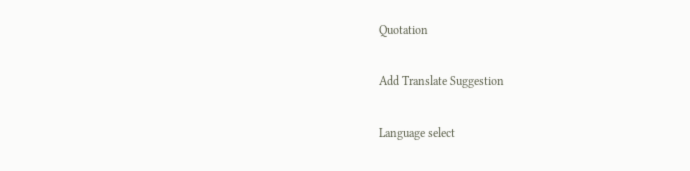Quotation

Add Translate Suggestion

Language select